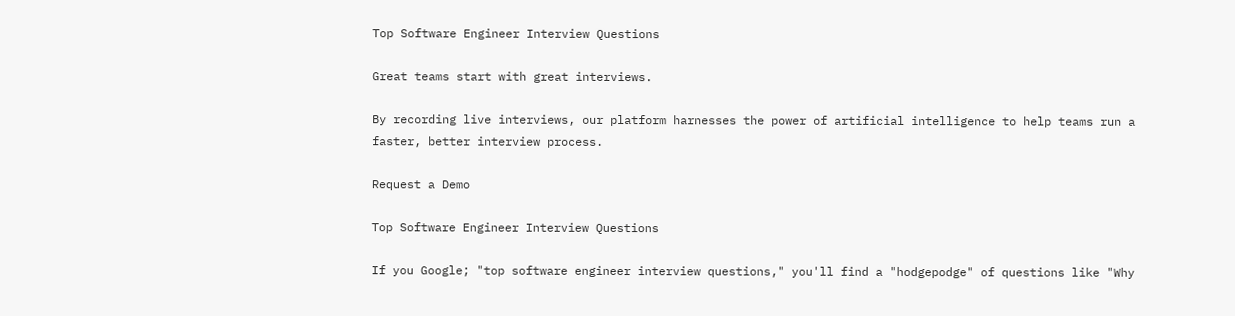Top Software Engineer Interview Questions

Great teams start with great interviews.

By recording live interviews, our platform harnesses the power of artificial intelligence to help teams run a faster, better interview process.

Request a Demo

Top Software Engineer Interview Questions

If you Google; "top software engineer interview questions," you'll find a "hodgepodge" of questions like "Why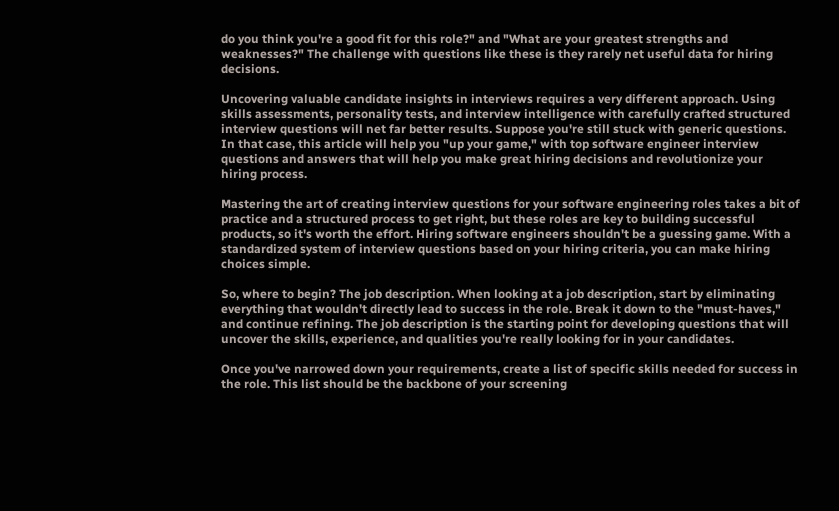do you think you're a good fit for this role?" and "What are your greatest strengths and weaknesses?" The challenge with questions like these is they rarely net useful data for hiring decisions.

Uncovering valuable candidate insights in interviews requires a very different approach. Using skills assessments, personality tests, and interview intelligence with carefully crafted structured interview questions will net far better results. Suppose you're still stuck with generic questions. In that case, this article will help you "up your game," with top software engineer interview questions and answers that will help you make great hiring decisions and revolutionize your hiring process.

Mastering the art of creating interview questions for your software engineering roles takes a bit of practice and a structured process to get right, but these roles are key to building successful products, so it's worth the effort. Hiring software engineers shouldn't be a guessing game. With a standardized system of interview questions based on your hiring criteria, you can make hiring choices simple.

So, where to begin? The job description. When looking at a job description, start by eliminating everything that wouldn't directly lead to success in the role. Break it down to the "must-haves,"  and continue refining. The job description is the starting point for developing questions that will uncover the skills, experience, and qualities you're really looking for in your candidates.

Once you've narrowed down your requirements, create a list of specific skills needed for success in the role. This list should be the backbone of your screening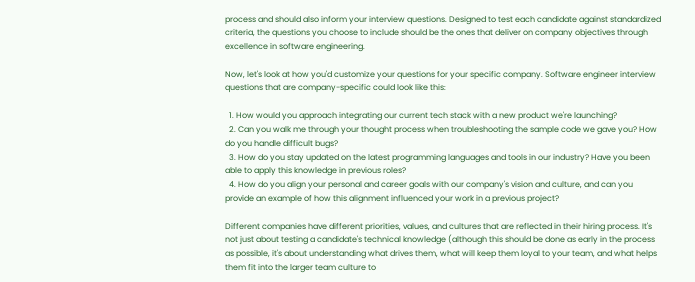process and should also inform your interview questions. Designed to test each candidate against standardized criteria, the questions you choose to include should be the ones that deliver on company objectives through excellence in software engineering.

Now, let's look at how you'd customize your questions for your specific company. Software engineer interview questions that are company-specific could look like this:

  1. How would you approach integrating our current tech stack with a new product we're launching?
  2. Can you walk me through your thought process when troubleshooting the sample code we gave you? How do you handle difficult bugs?
  3. How do you stay updated on the latest programming languages and tools in our industry? Have you been able to apply this knowledge in previous roles?
  4. How do you align your personal and career goals with our company's vision and culture, and can you provide an example of how this alignment influenced your work in a previous project?

Different companies have different priorities, values, and cultures that are reflected in their hiring process. It's not just about testing a candidate's technical knowledge (although this should be done as early in the process as possible, it's about understanding what drives them, what will keep them loyal to your team, and what helps them fit into the larger team culture to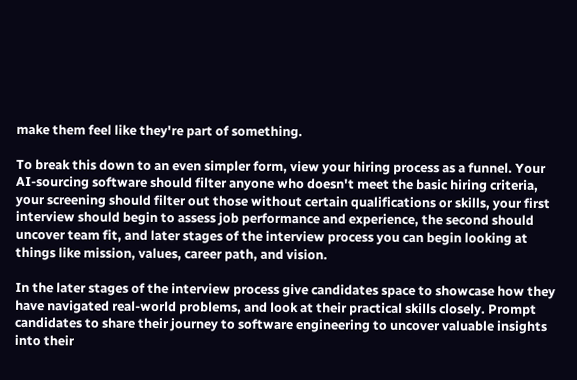make them feel like they're part of something.

To break this down to an even simpler form, view your hiring process as a funnel. Your AI-sourcing software should filter anyone who doesn't meet the basic hiring criteria, your screening should filter out those without certain qualifications or skills, your first interview should begin to assess job performance and experience, the second should uncover team fit, and later stages of the interview process you can begin looking at things like mission, values, career path, and vision.

In the later stages of the interview process give candidates space to showcase how they have navigated real-world problems, and look at their practical skills closely. Prompt candidates to share their journey to software engineering to uncover valuable insights into their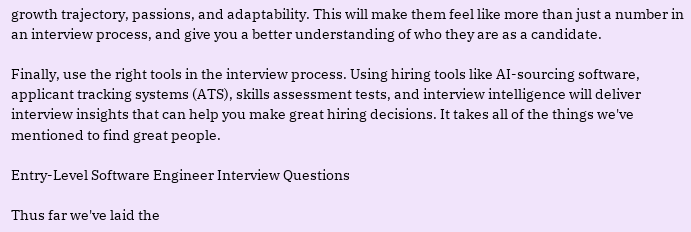growth trajectory, passions, and adaptability. This will make them feel like more than just a number in an interview process, and give you a better understanding of who they are as a candidate.

Finally, use the right tools in the interview process. Using hiring tools like AI-sourcing software, applicant tracking systems (ATS), skills assessment tests, and interview intelligence will deliver interview insights that can help you make great hiring decisions. It takes all of the things we've mentioned to find great people.

Entry-Level Software Engineer Interview Questions

Thus far we've laid the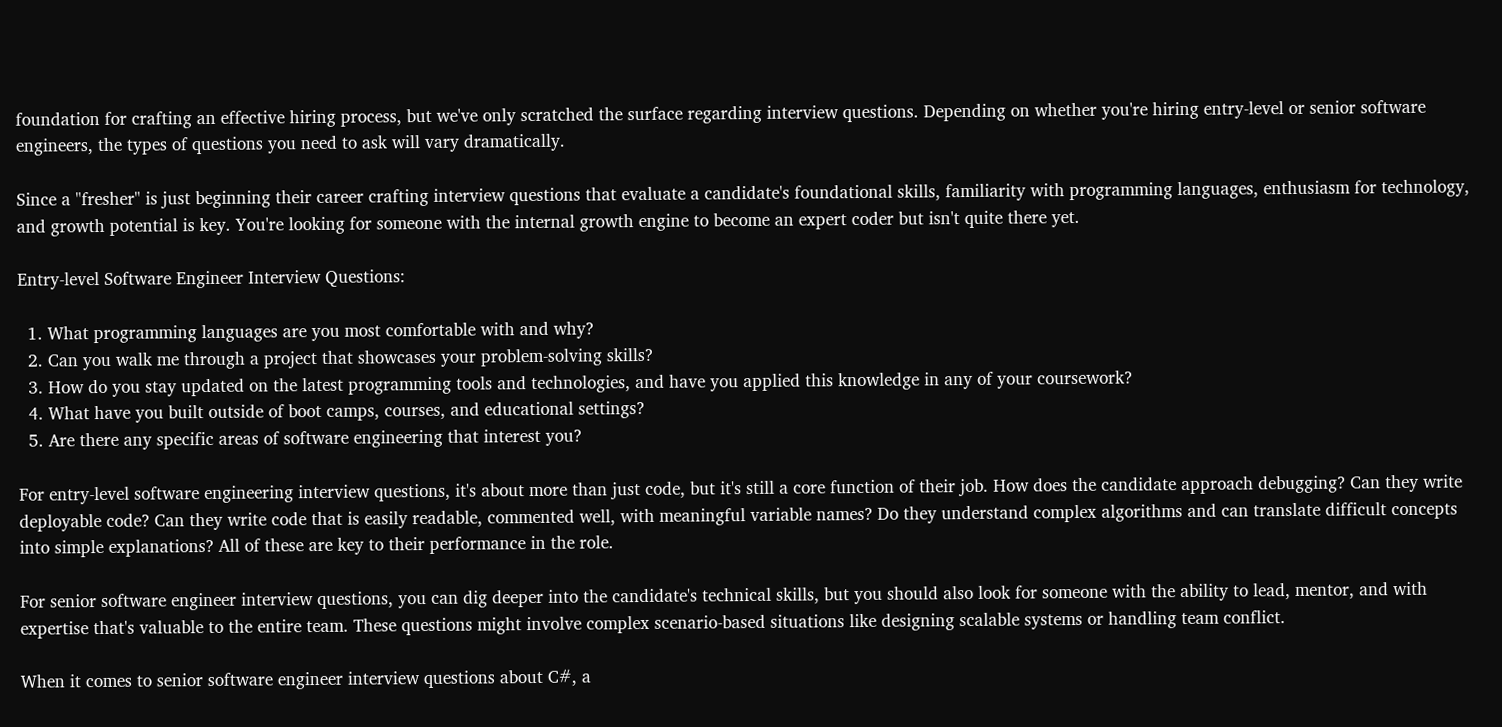foundation for crafting an effective hiring process, but we've only scratched the surface regarding interview questions. Depending on whether you're hiring entry-level or senior software engineers, the types of questions you need to ask will vary dramatically.

Since a "fresher" is just beginning their career crafting interview questions that evaluate a candidate's foundational skills, familiarity with programming languages, enthusiasm for technology, and growth potential is key. You're looking for someone with the internal growth engine to become an expert coder but isn't quite there yet.

Entry-level Software Engineer Interview Questions:

  1. What programming languages are you most comfortable with and why?
  2. Can you walk me through a project that showcases your problem-solving skills?
  3. How do you stay updated on the latest programming tools and technologies, and have you applied this knowledge in any of your coursework?
  4. What have you built outside of boot camps, courses, and educational settings?
  5. Are there any specific areas of software engineering that interest you?

For entry-level software engineering interview questions, it's about more than just code, but it's still a core function of their job. How does the candidate approach debugging? Can they write deployable code? Can they write code that is easily readable, commented well, with meaningful variable names? Do they understand complex algorithms and can translate difficult concepts into simple explanations? All of these are key to their performance in the role.

For senior software engineer interview questions, you can dig deeper into the candidate's technical skills, but you should also look for someone with the ability to lead, mentor, and with expertise that's valuable to the entire team. These questions might involve complex scenario-based situations like designing scalable systems or handling team conflict.

When it comes to senior software engineer interview questions about C#, a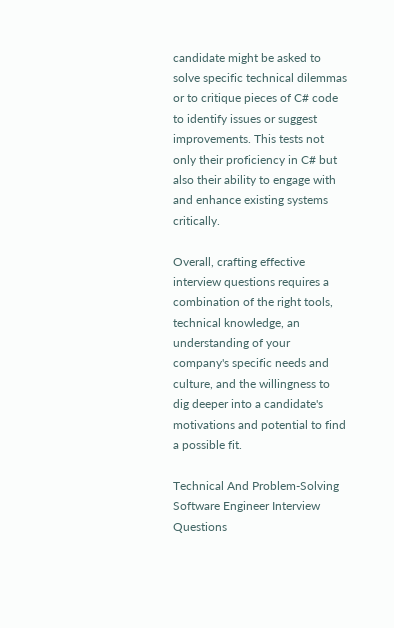candidate might be asked to solve specific technical dilemmas or to critique pieces of C# code to identify issues or suggest improvements. This tests not only their proficiency in C# but also their ability to engage with and enhance existing systems critically.

Overall, crafting effective interview questions requires a combination of the right tools, technical knowledge, an understanding of your company's specific needs and culture, and the willingness to dig deeper into a candidate's motivations and potential to find a possible fit.

Technical And Problem-Solving Software Engineer Interview Questions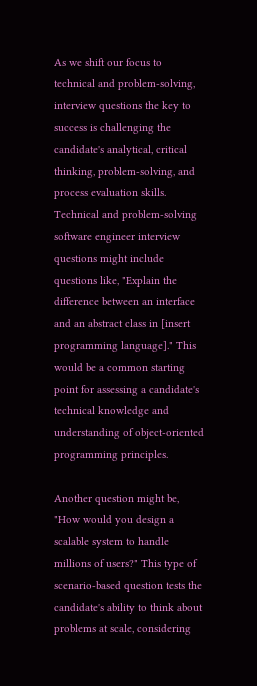As we shift our focus to technical and problem-solving, interview questions the key to success is challenging the candidate's analytical, critical thinking, problem-solving, and process evaluation skills. Technical and problem-solving software engineer interview questions might include questions like, "Explain the difference between an interface and an abstract class in [insert programming language]." This would be a common starting point for assessing a candidate's technical knowledge and understanding of object-oriented programming principles.

Another question might be, "How would you design a scalable system to handle millions of users?" This type of scenario-based question tests the candidate's ability to think about problems at scale, considering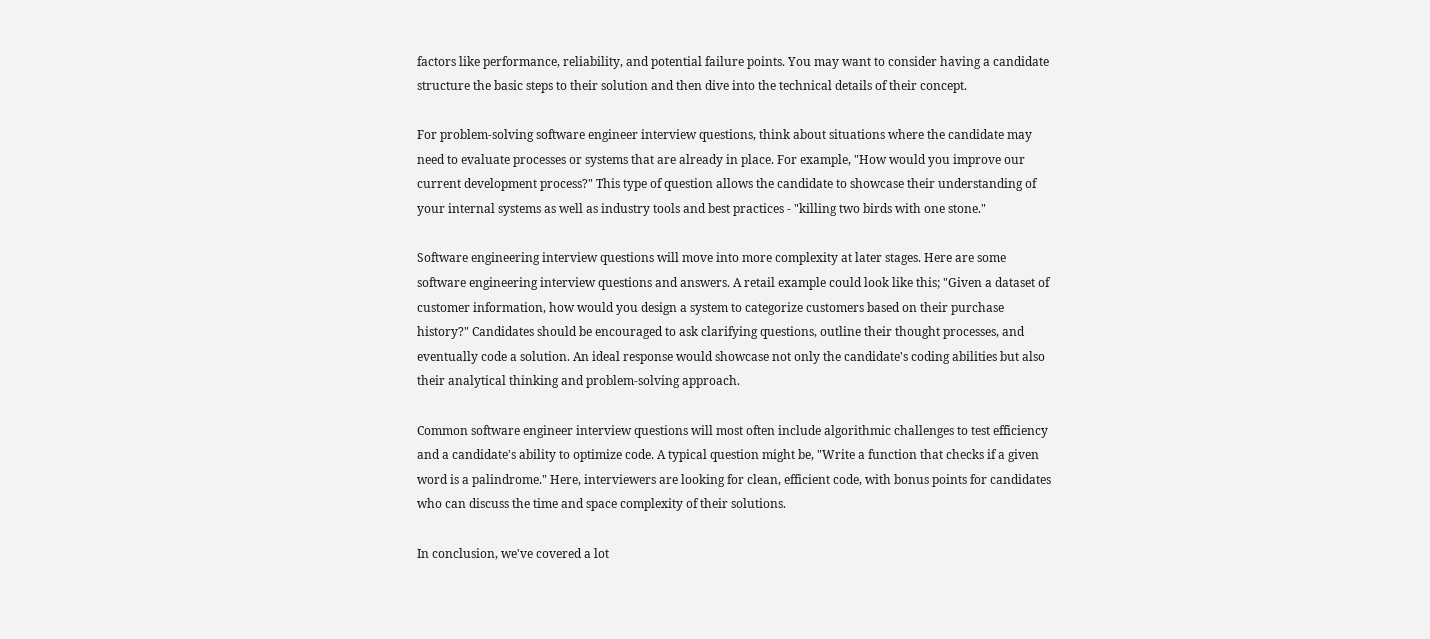factors like performance, reliability, and potential failure points. You may want to consider having a candidate structure the basic steps to their solution and then dive into the technical details of their concept.

For problem-solving software engineer interview questions, think about situations where the candidate may need to evaluate processes or systems that are already in place. For example, "How would you improve our current development process?" This type of question allows the candidate to showcase their understanding of your internal systems as well as industry tools and best practices - "killing two birds with one stone."

Software engineering interview questions will move into more complexity at later stages. Here are some software engineering interview questions and answers. A retail example could look like this; "Given a dataset of customer information, how would you design a system to categorize customers based on their purchase history?" Candidates should be encouraged to ask clarifying questions, outline their thought processes, and eventually code a solution. An ideal response would showcase not only the candidate's coding abilities but also their analytical thinking and problem-solving approach.

Common software engineer interview questions will most often include algorithmic challenges to test efficiency and a candidate's ability to optimize code. A typical question might be, "Write a function that checks if a given word is a palindrome." Here, interviewers are looking for clean, efficient code, with bonus points for candidates who can discuss the time and space complexity of their solutions.

In conclusion, we've covered a lot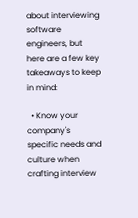about interviewing software engineers, but here are a few key takeaways to keep in mind:

  • Know your company's specific needs and culture when crafting interview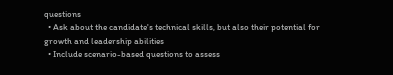questions
  • Ask about the candidate's technical skills, but also their potential for growth and leadership abilities
  • Include scenario-based questions to assess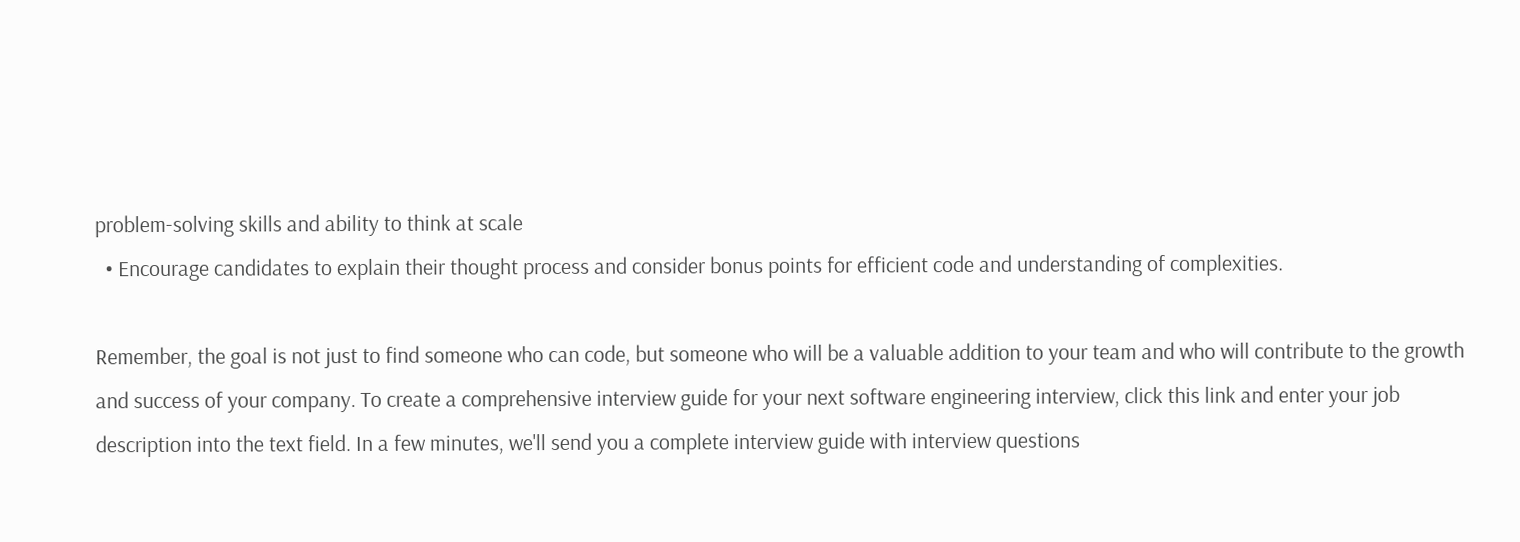problem-solving skills and ability to think at scale
  • Encourage candidates to explain their thought process and consider bonus points for efficient code and understanding of complexities.

Remember, the goal is not just to find someone who can code, but someone who will be a valuable addition to your team and who will contribute to the growth and success of your company. To create a comprehensive interview guide for your next software engineering interview, click this link and enter your job description into the text field. In a few minutes, we'll send you a complete interview guide with interview questions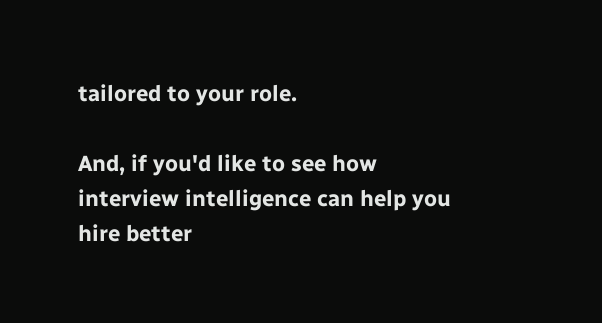tailored to your role.

And, if you'd like to see how interview intelligence can help you hire better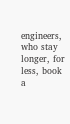engineers, who stay longer, for less, book a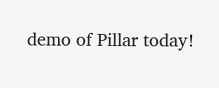demo of Pillar today!